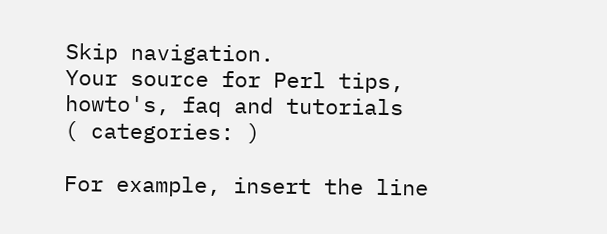Skip navigation.
Your source for Perl tips, howto's, faq and tutorials
( categories: )

For example, insert the line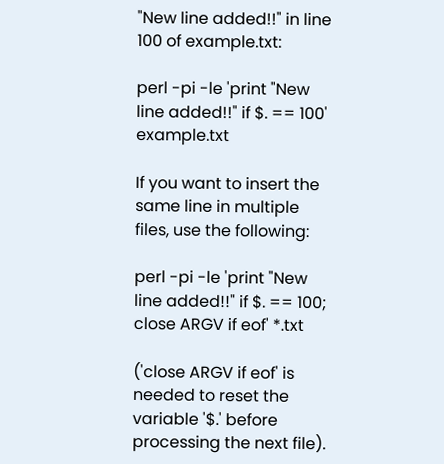"New line added!!" in line 100 of example.txt:

perl -pi -le 'print "New line added!!" if $. == 100' example.txt

If you want to insert the same line in multiple files, use the following:

perl -pi -le 'print "New line added!!" if $. == 100; close ARGV if eof' *.txt

('close ARGV if eof' is needed to reset the variable '$.' before processing the next file).